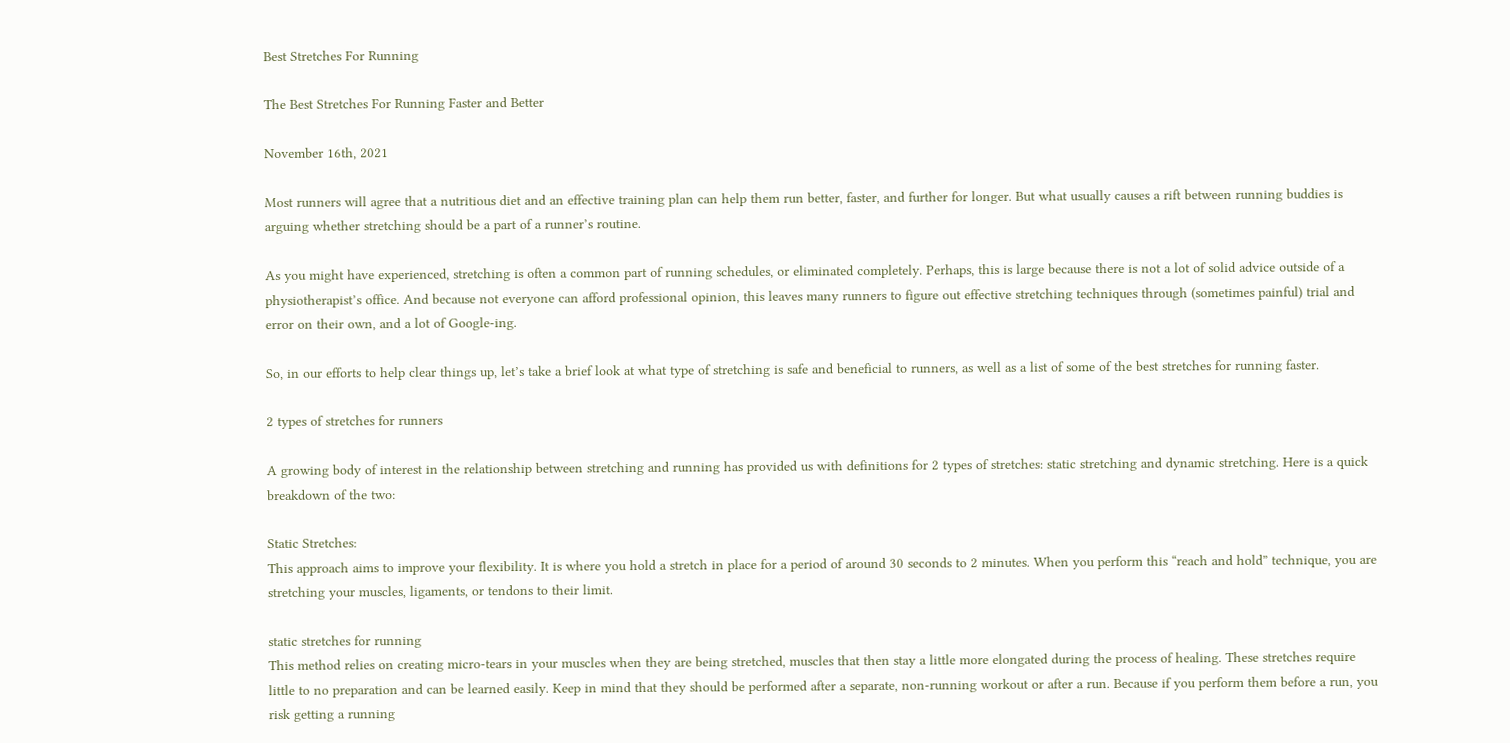Best Stretches For Running

The Best Stretches For Running Faster and Better

November 16th, 2021

Most runners will agree that a nutritious diet and an effective training plan can help them run better, faster, and further for longer. But what usually causes a rift between running buddies is arguing whether stretching should be a part of a runner’s routine.

As you might have experienced, stretching is often a common part of running schedules, or eliminated completely. Perhaps, this is large because there is not a lot of solid advice outside of a physiotherapist’s office. And because not everyone can afford professional opinion, this leaves many runners to figure out effective stretching techniques through (sometimes painful) trial and error on their own, and a lot of Google-ing.

So, in our efforts to help clear things up, let’s take a brief look at what type of stretching is safe and beneficial to runners, as well as a list of some of the best stretches for running faster.

2 types of stretches for runners

A growing body of interest in the relationship between stretching and running has provided us with definitions for 2 types of stretches: static stretching and dynamic stretching. Here is a quick breakdown of the two:

Static Stretches:
This approach aims to improve your flexibility. It is where you hold a stretch in place for a period of around 30 seconds to 2 minutes. When you perform this “reach and hold” technique, you are stretching your muscles, ligaments, or tendons to their limit.

static stretches for running
This method relies on creating micro-tears in your muscles when they are being stretched, muscles that then stay a little more elongated during the process of healing. These stretches require little to no preparation and can be learned easily. Keep in mind that they should be performed after a separate, non-running workout or after a run. Because if you perform them before a run, you risk getting a running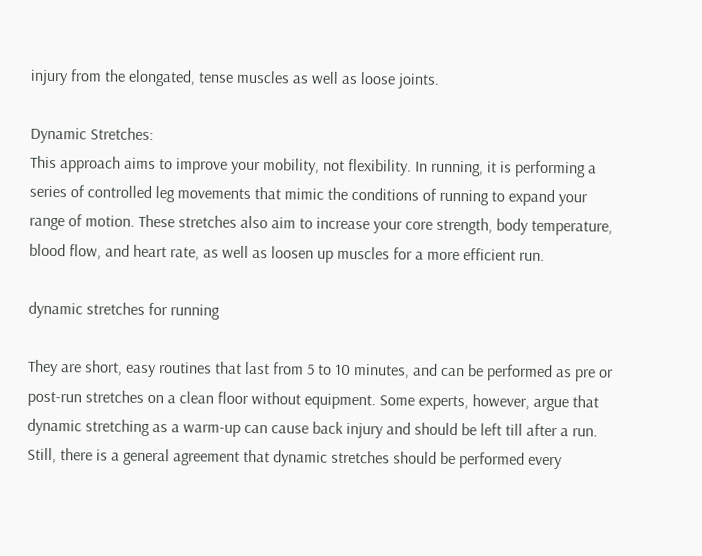injury from the elongated, tense muscles as well as loose joints.

Dynamic Stretches:
This approach aims to improve your mobility, not flexibility. In running, it is performing a series of controlled leg movements that mimic the conditions of running to expand your range of motion. These stretches also aim to increase your core strength, body temperature, blood flow, and heart rate, as well as loosen up muscles for a more efficient run.

dynamic stretches for running

They are short, easy routines that last from 5 to 10 minutes, and can be performed as pre or post-run stretches on a clean floor without equipment. Some experts, however, argue that dynamic stretching as a warm-up can cause back injury and should be left till after a run. Still, there is a general agreement that dynamic stretches should be performed every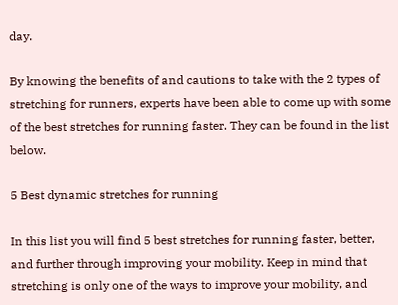day.

By knowing the benefits of and cautions to take with the 2 types of stretching for runners, experts have been able to come up with some of the best stretches for running faster. They can be found in the list below.

5 Best dynamic stretches for running

In this list you will find 5 best stretches for running faster, better, and further through improving your mobility. Keep in mind that stretching is only one of the ways to improve your mobility, and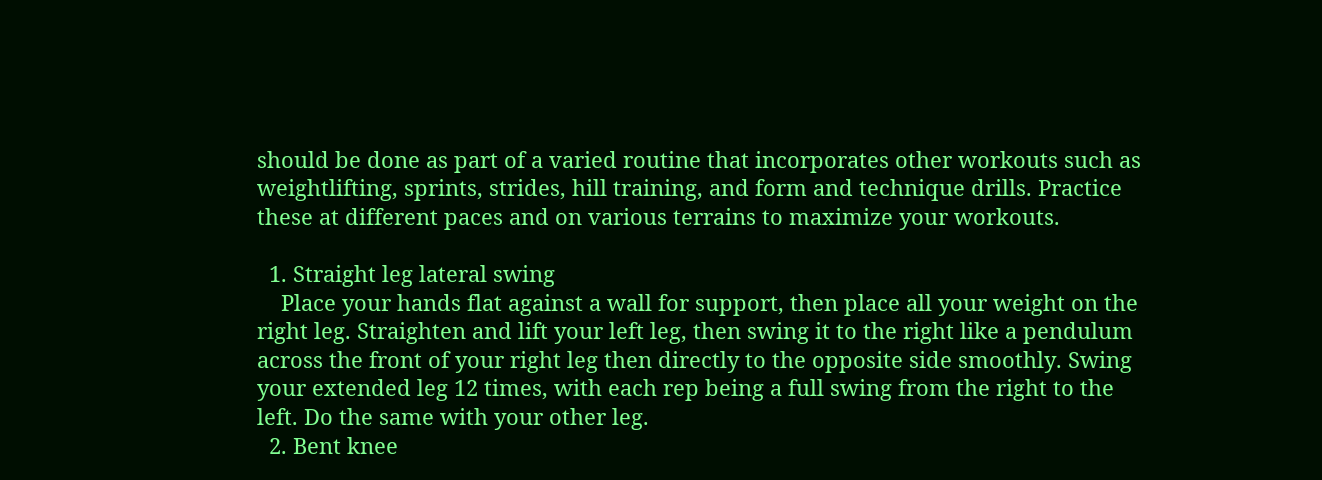should be done as part of a varied routine that incorporates other workouts such as weightlifting, sprints, strides, hill training, and form and technique drills. Practice these at different paces and on various terrains to maximize your workouts.

  1. Straight leg lateral swing
    Place your hands flat against a wall for support, then place all your weight on the right leg. Straighten and lift your left leg, then swing it to the right like a pendulum across the front of your right leg then directly to the opposite side smoothly. Swing your extended leg 12 times, with each rep being a full swing from the right to the left. Do the same with your other leg.
  2. Bent knee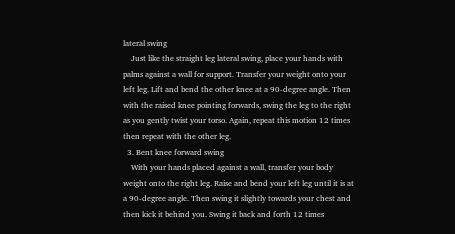lateral swing
    Just like the straight leg lateral swing, place your hands with palms against a wall for support. Transfer your weight onto your left leg. Lift and bend the other knee at a 90-degree angle. Then with the raised knee pointing forwards, swing the leg to the right as you gently twist your torso. Again, repeat this motion 12 times then repeat with the other leg.
  3. Bent knee forward swing
    With your hands placed against a wall, transfer your body weight onto the right leg. Raise and bend your left leg until it is at a 90-degree angle. Then swing it slightly towards your chest and then kick it behind you. Swing it back and forth 12 times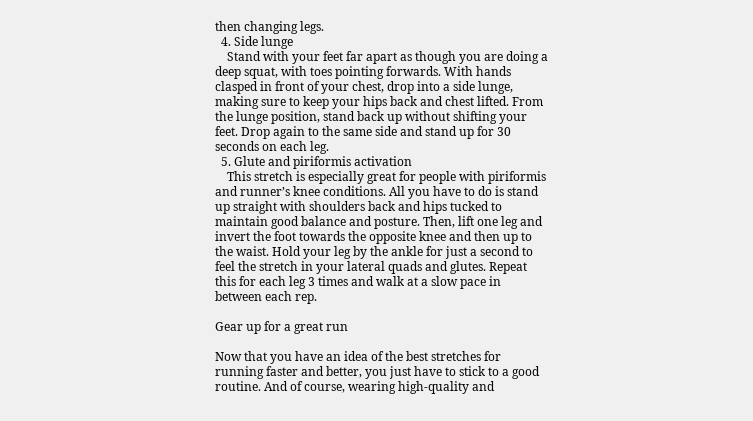then changing legs.
  4. Side lunge
    Stand with your feet far apart as though you are doing a deep squat, with toes pointing forwards. With hands clasped in front of your chest, drop into a side lunge, making sure to keep your hips back and chest lifted. From the lunge position, stand back up without shifting your feet. Drop again to the same side and stand up for 30 seconds on each leg.
  5. Glute and piriformis activation
    This stretch is especially great for people with piriformis and runner’s knee conditions. All you have to do is stand up straight with shoulders back and hips tucked to maintain good balance and posture. Then, lift one leg and invert the foot towards the opposite knee and then up to the waist. Hold your leg by the ankle for just a second to feel the stretch in your lateral quads and glutes. Repeat this for each leg 3 times and walk at a slow pace in between each rep.

Gear up for a great run

Now that you have an idea of the best stretches for running faster and better, you just have to stick to a good routine. And of course, wearing high-quality and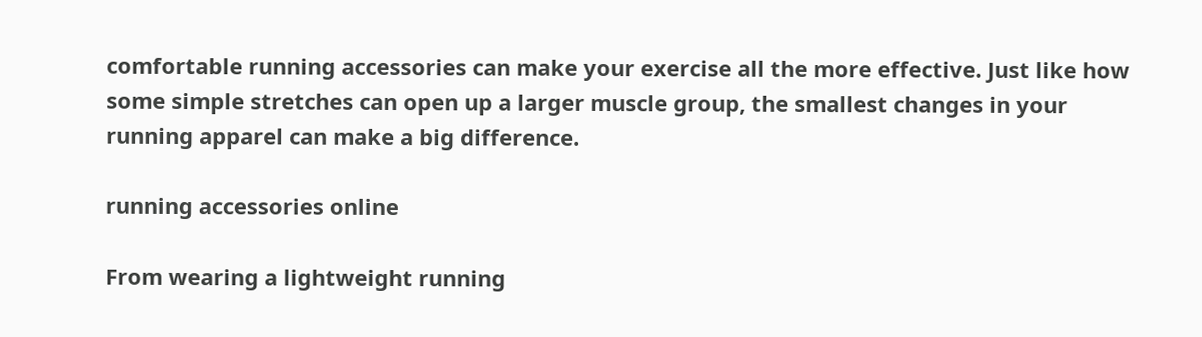comfortable running accessories can make your exercise all the more effective. Just like how some simple stretches can open up a larger muscle group, the smallest changes in your running apparel can make a big difference.

running accessories online

From wearing a lightweight running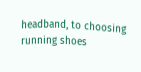headband, to choosing running shoes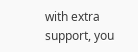with extra support, you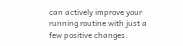can actively improve your running routine with just a few positive changes.